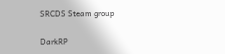SRCDS Steam group

DarkRP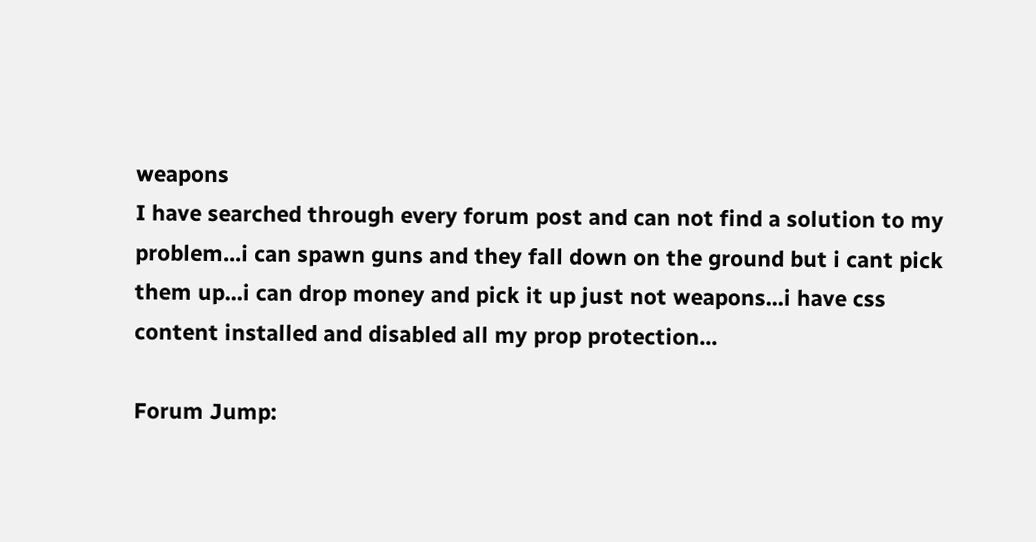weapons
I have searched through every forum post and can not find a solution to my problem...i can spawn guns and they fall down on the ground but i cant pick them up...i can drop money and pick it up just not weapons...i have css content installed and disabled all my prop protection...

Forum Jump: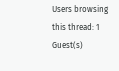Users browsing this thread: 1 Guest(s)